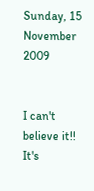Sunday, 15 November 2009


I can't believe it!! It's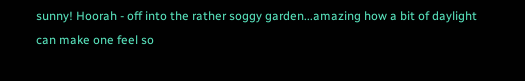sunny! Hoorah - off into the rather soggy garden...amazing how a bit of daylight can make one feel so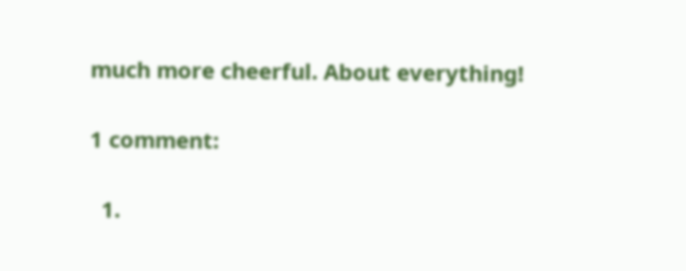much more cheerful. About everything!

1 comment:

  1.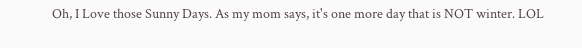Oh, I Love those Sunny Days. As my mom says, it's one more day that is NOT winter. LOL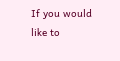If you would like to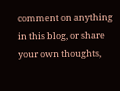comment on anything in this blog, or share your own thoughts,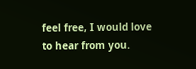feel free, I would love to hear from you.